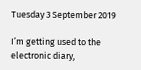Tuesday 3 September 2019

I’m getting used to the electronic diary,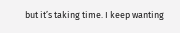but it’s taking time. I keep wanting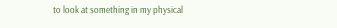to look at something in my physical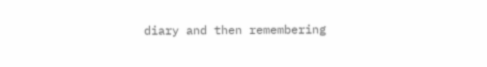diary and then remembering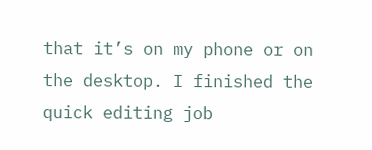that it’s on my phone or on the desktop. I finished the quick editing job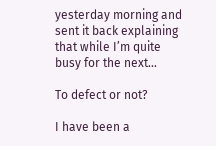yesterday morning and sent it back explaining that while I’m quite busy for the next…

To defect or not?

I have been a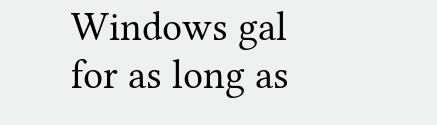Windows gal for as long as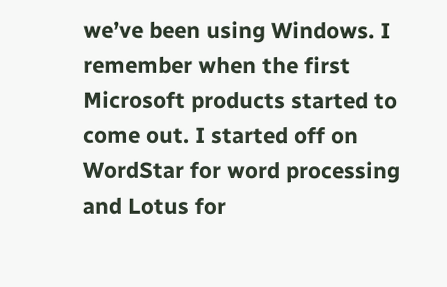we’ve been using Windows. I remember when the first Microsoft products started to come out. I started off on WordStar for word processing and Lotus for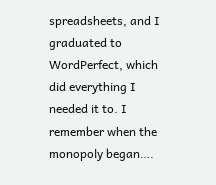spreadsheets, and I graduated to WordPerfect, which did everything I needed it to. I remember when the monopoly began….